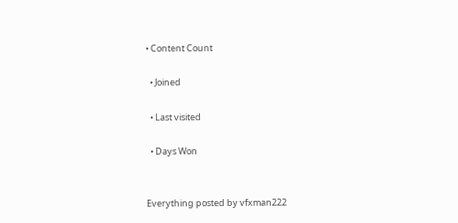• Content Count

  • Joined

  • Last visited

  • Days Won


Everything posted by vfxman222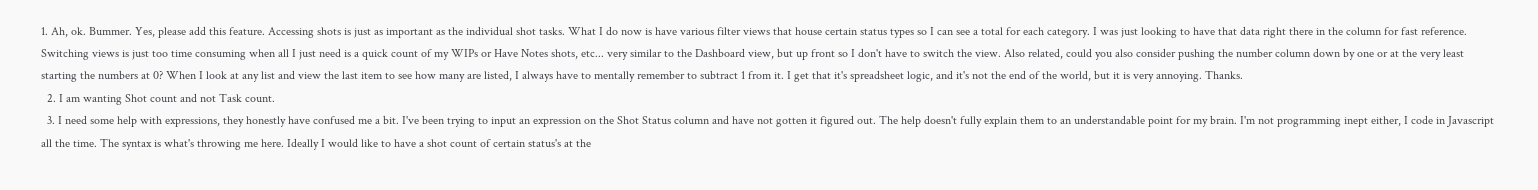1. Ah, ok. Bummer. Yes, please add this feature. Accessing shots is just as important as the individual shot tasks. What I do now is have various filter views that house certain status types so I can see a total for each category. I was just looking to have that data right there in the column for fast reference. Switching views is just too time consuming when all I just need is a quick count of my WIPs or Have Notes shots, etc... very similar to the Dashboard view, but up front so I don't have to switch the view. Also related, could you also consider pushing the number column down by one or at the very least starting the numbers at 0? When I look at any list and view the last item to see how many are listed, I always have to mentally remember to subtract 1 from it. I get that it's spreadsheet logic, and it's not the end of the world, but it is very annoying. Thanks.
  2. I am wanting Shot count and not Task count.
  3. I need some help with expressions, they honestly have confused me a bit. I've been trying to input an expression on the Shot Status column and have not gotten it figured out. The help doesn't fully explain them to an understandable point for my brain. I'm not programming inept either, I code in Javascript all the time. The syntax is what's throwing me here. Ideally I would like to have a shot count of certain status's at the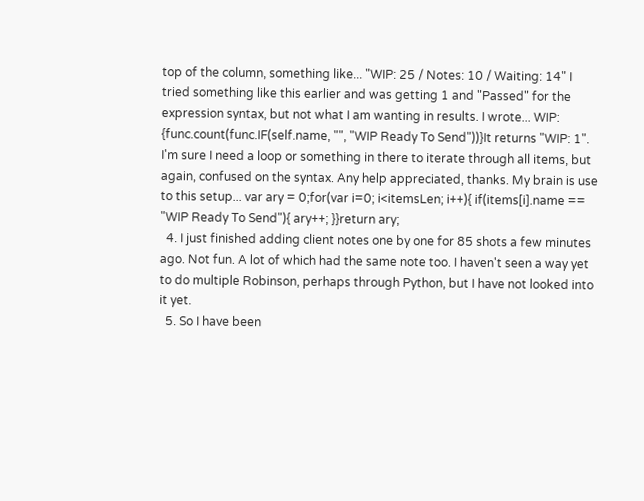top of the column, something like... "WIP: 25 / Notes: 10 / Waiting: 14" I tried something like this earlier and was getting 1 and "Passed" for the expression syntax, but not what I am wanting in results. I wrote... WIP: {func.count(func.IF(self.name, "", "WIP Ready To Send"))}It returns "WIP: 1". I'm sure I need a loop or something in there to iterate through all items, but again, confused on the syntax. Any help appreciated, thanks. My brain is use to this setup... var ary = 0;for(var i=0; i<itemsLen; i++){ if(items[i].name == "WIP Ready To Send"){ ary++; }}return ary;
  4. I just finished adding client notes one by one for 85 shots a few minutes ago. Not fun. A lot of which had the same note too. I haven't seen a way yet to do multiple Robinson, perhaps through Python, but I have not looked into it yet.
  5. So I have been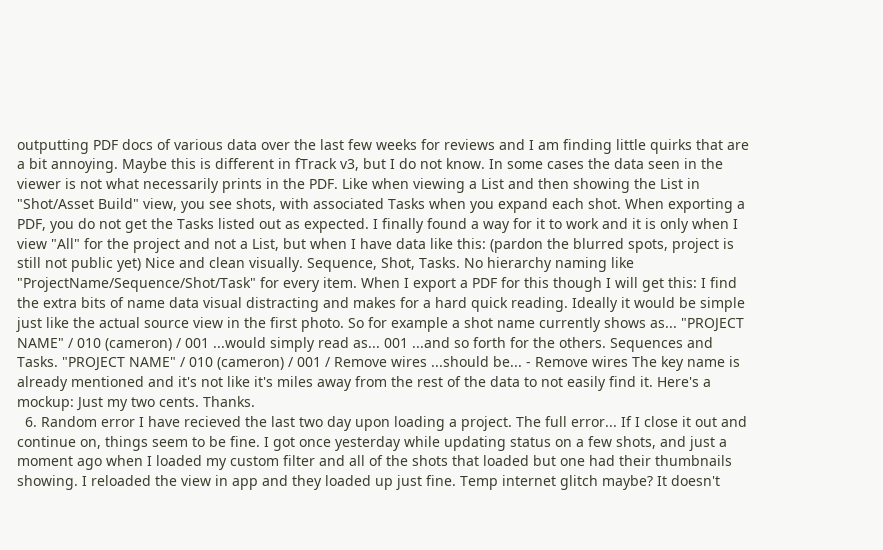outputting PDF docs of various data over the last few weeks for reviews and I am finding little quirks that are a bit annoying. Maybe this is different in fTrack v3, but I do not know. In some cases the data seen in the viewer is not what necessarily prints in the PDF. Like when viewing a List and then showing the List in "Shot/Asset Build" view, you see shots, with associated Tasks when you expand each shot. When exporting a PDF, you do not get the Tasks listed out as expected. I finally found a way for it to work and it is only when I view "All" for the project and not a List, but when I have data like this: (pardon the blurred spots, project is still not public yet) Nice and clean visually. Sequence, Shot, Tasks. No hierarchy naming like "ProjectName/Sequence/Shot/Task" for every item. When I export a PDF for this though I will get this: I find the extra bits of name data visual distracting and makes for a hard quick reading. Ideally it would be simple just like the actual source view in the first photo. So for example a shot name currently shows as... "PROJECT NAME" / 010 (cameron) / 001 ...would simply read as... 001 ...and so forth for the others. Sequences and Tasks. "PROJECT NAME" / 010 (cameron) / 001 / Remove wires ...should be... - Remove wires The key name is already mentioned and it's not like it's miles away from the rest of the data to not easily find it. Here's a mockup: Just my two cents. Thanks.
  6. Random error I have recieved the last two day upon loading a project. The full error... If I close it out and continue on, things seem to be fine. I got once yesterday while updating status on a few shots, and just a moment ago when I loaded my custom filter and all of the shots that loaded but one had their thumbnails showing. I reloaded the view in app and they loaded up just fine. Temp internet glitch maybe? It doesn't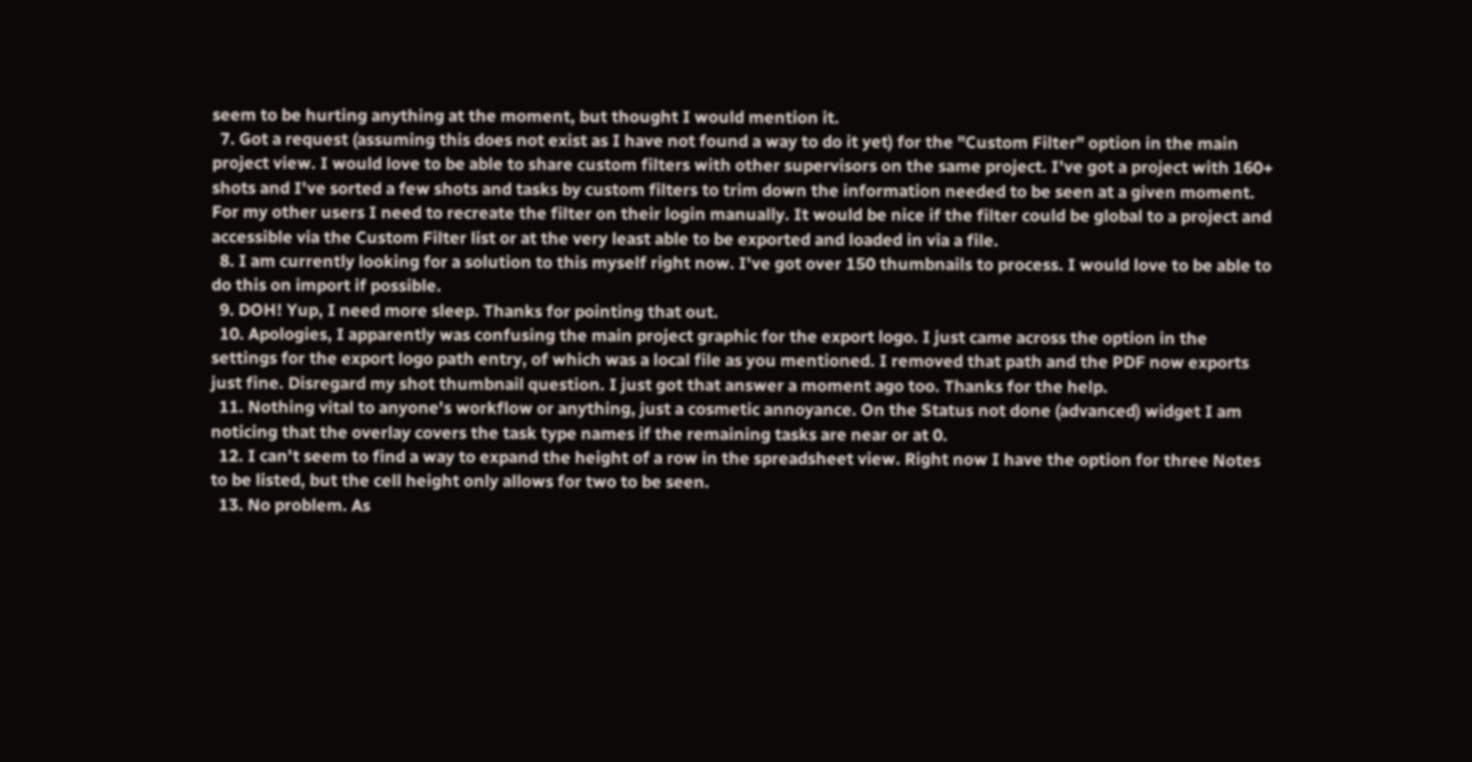seem to be hurting anything at the moment, but thought I would mention it.
  7. Got a request (assuming this does not exist as I have not found a way to do it yet) for the "Custom Filter" option in the main project view. I would love to be able to share custom filters with other supervisors on the same project. I've got a project with 160+ shots and I've sorted a few shots and tasks by custom filters to trim down the information needed to be seen at a given moment. For my other users I need to recreate the filter on their login manually. It would be nice if the filter could be global to a project and accessible via the Custom Filter list or at the very least able to be exported and loaded in via a file.
  8. I am currently looking for a solution to this myself right now. I've got over 150 thumbnails to process. I would love to be able to do this on import if possible.
  9. DOH! Yup, I need more sleep. Thanks for pointing that out.
  10. Apologies, I apparently was confusing the main project graphic for the export logo. I just came across the option in the settings for the export logo path entry, of which was a local file as you mentioned. I removed that path and the PDF now exports just fine. Disregard my shot thumbnail question. I just got that answer a moment ago too. Thanks for the help.
  11. Nothing vital to anyone's workflow or anything, just a cosmetic annoyance. On the Status not done (advanced) widget I am noticing that the overlay covers the task type names if the remaining tasks are near or at 0.
  12. I can't seem to find a way to expand the height of a row in the spreadsheet view. Right now I have the option for three Notes to be listed, but the cell height only allows for two to be seen.
  13. No problem. As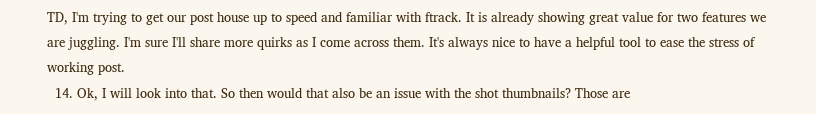TD, I'm trying to get our post house up to speed and familiar with ftrack. It is already showing great value for two features we are juggling. I'm sure I'll share more quirks as I come across them. It's always nice to have a helpful tool to ease the stress of working post.
  14. Ok, I will look into that. So then would that also be an issue with the shot thumbnails? Those are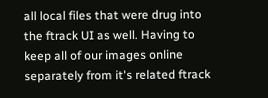all local files that were drug into the ftrack UI as well. Having to keep all of our images online separately from it's related ftrack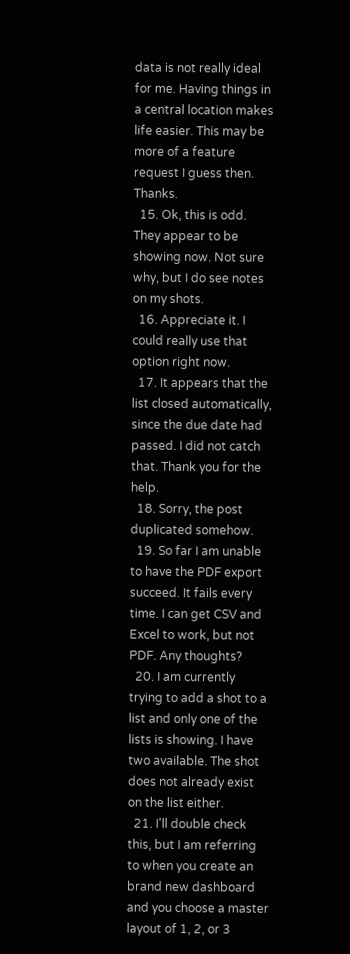data is not really ideal for me. Having things in a central location makes life easier. This may be more of a feature request I guess then. Thanks.
  15. Ok, this is odd. They appear to be showing now. Not sure why, but I do see notes on my shots.
  16. Appreciate it. I could really use that option right now.
  17. It appears that the list closed automatically, since the due date had passed. I did not catch that. Thank you for the help.
  18. Sorry, the post duplicated somehow.
  19. So far I am unable to have the PDF export succeed. It fails every time. I can get CSV and Excel to work, but not PDF. Any thoughts?
  20. I am currently trying to add a shot to a list and only one of the lists is showing. I have two available. The shot does not already exist on the list either.
  21. I'll double check this, but I am referring to when you create an brand new dashboard and you choose a master layout of 1, 2, or 3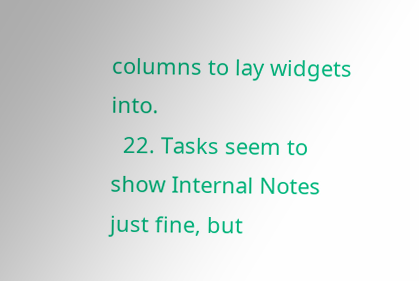columns to lay widgets into.
  22. Tasks seem to show Internal Notes just fine, but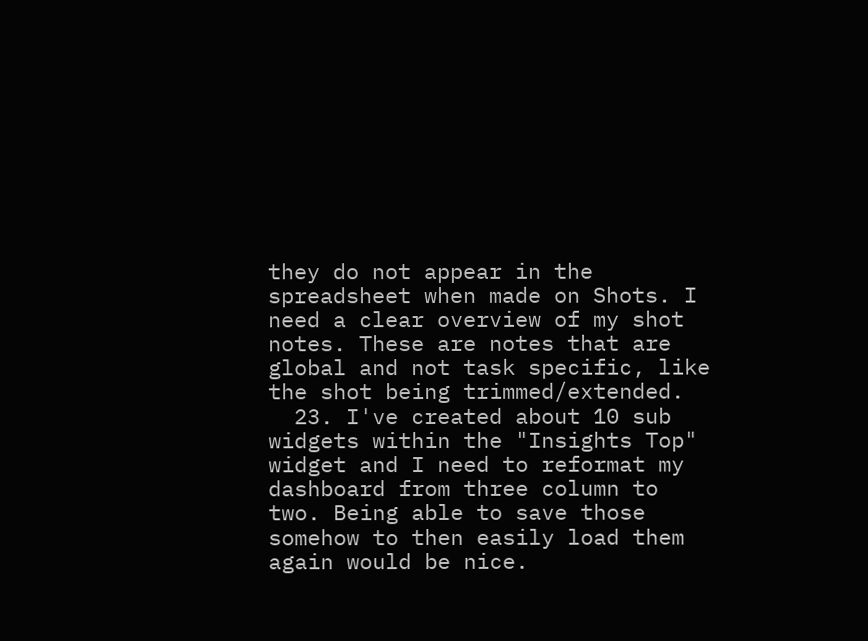they do not appear in the spreadsheet when made on Shots. I need a clear overview of my shot notes. These are notes that are global and not task specific, like the shot being trimmed/extended.
  23. I've created about 10 sub widgets within the "Insights Top" widget and I need to reformat my dashboard from three column to two. Being able to save those somehow to then easily load them again would be nice.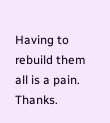Having to rebuild them all is a pain. Thanks.